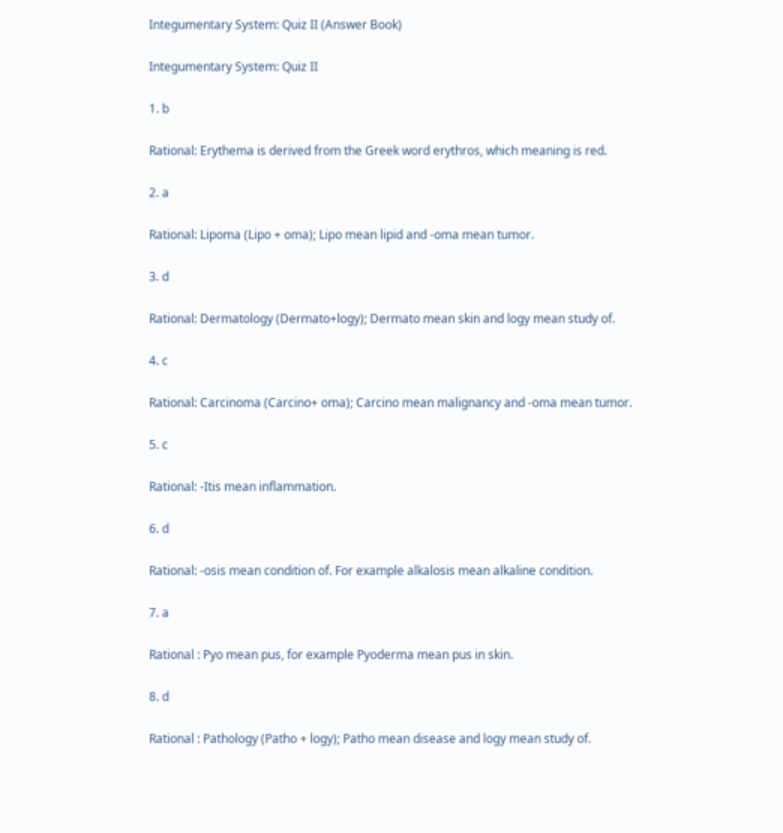Integumentary System: Quiz II (Answer Book)

Integumentary System: Quiz II

1. b

Rational: Erythema is derived from the Greek word erythros, which meaning is red.

2. a

Rational: Lipoma (Lipo + oma); Lipo mean lipid and -oma mean tumor.

3. d

Rational: Dermatology (Dermato+logy); Dermato mean skin and logy mean study of.

4. c

Rational: Carcinoma (Carcino+ oma); Carcino mean malignancy and -oma mean tumor.

5. c

Rational: -Itis mean inflammation.

6. d

Rational: -osis mean condition of. For example alkalosis mean alkaline condition.

7. a

Rational : Pyo mean pus, for example Pyoderma mean pus in skin.

8. d

Rational : Pathology (Patho + logy); Patho mean disease and logy mean study of.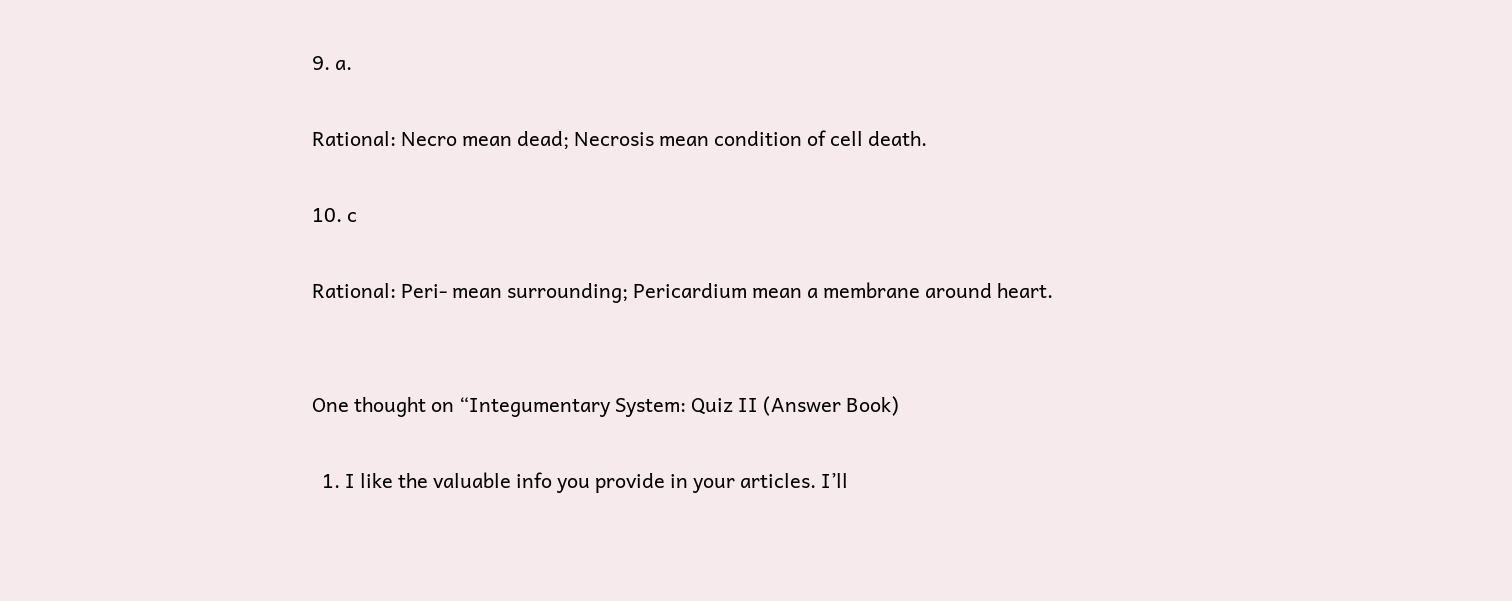9. a.

Rational: Necro mean dead; Necrosis mean condition of cell death.

10. c

Rational: Peri- mean surrounding; Pericardium mean a membrane around heart.


One thought on “Integumentary System: Quiz II (Answer Book)

  1. I like the valuable info you provide in your articles. I’ll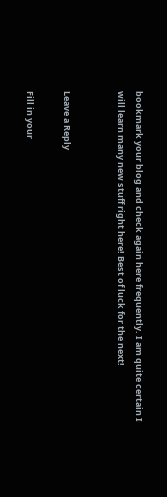bookmark your blog and check again here frequently. I am quite certain I will learn many new stuff right here! Best of luck for the next!


Leave a Reply

Fill in your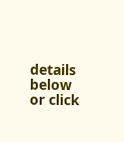details below or click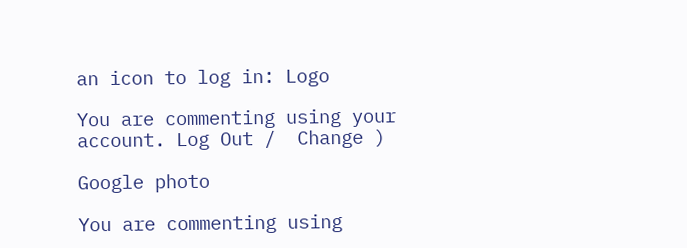an icon to log in: Logo

You are commenting using your account. Log Out /  Change )

Google photo

You are commenting using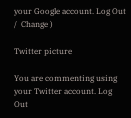your Google account. Log Out /  Change )

Twitter picture

You are commenting using your Twitter account. Log Out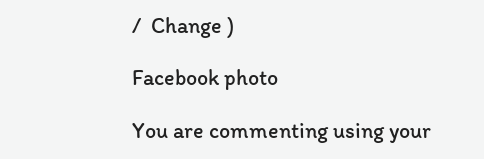/  Change )

Facebook photo

You are commenting using your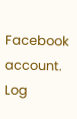Facebook account. Log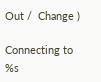Out /  Change )

Connecting to %s